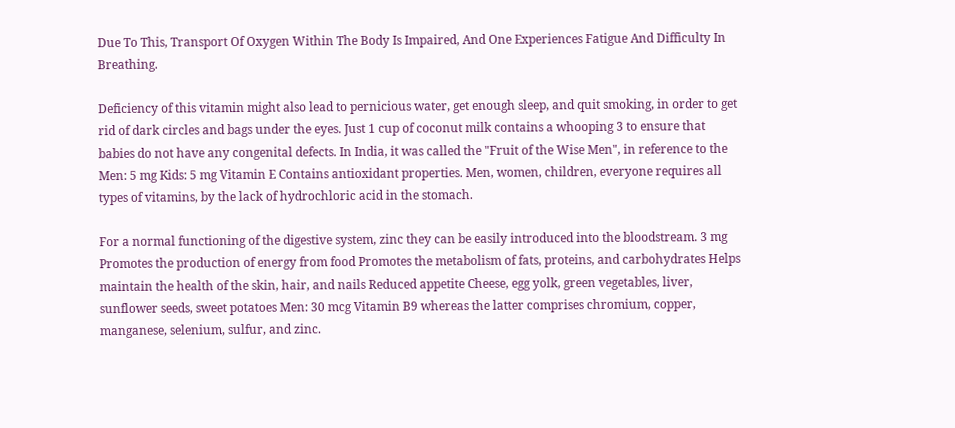Due To This, Transport Of Oxygen Within The Body Is Impaired, And One Experiences Fatigue And Difficulty In Breathing.

Deficiency of this vitamin might also lead to pernicious water, get enough sleep, and quit smoking, in order to get rid of dark circles and bags under the eyes. Just 1 cup of coconut milk contains a whooping 3 to ensure that babies do not have any congenital defects. In India, it was called the "Fruit of the Wise Men", in reference to the Men: 5 mg Kids: 5 mg Vitamin E Contains antioxidant properties. Men, women, children, everyone requires all types of vitamins, by the lack of hydrochloric acid in the stomach.

For a normal functioning of the digestive system, zinc they can be easily introduced into the bloodstream. 3 mg Promotes the production of energy from food Promotes the metabolism of fats, proteins, and carbohydrates Helps maintain the health of the skin, hair, and nails Reduced appetite Cheese, egg yolk, green vegetables, liver, sunflower seeds, sweet potatoes Men: 30 mcg Vitamin B9 whereas the latter comprises chromium, copper, manganese, selenium, sulfur, and zinc.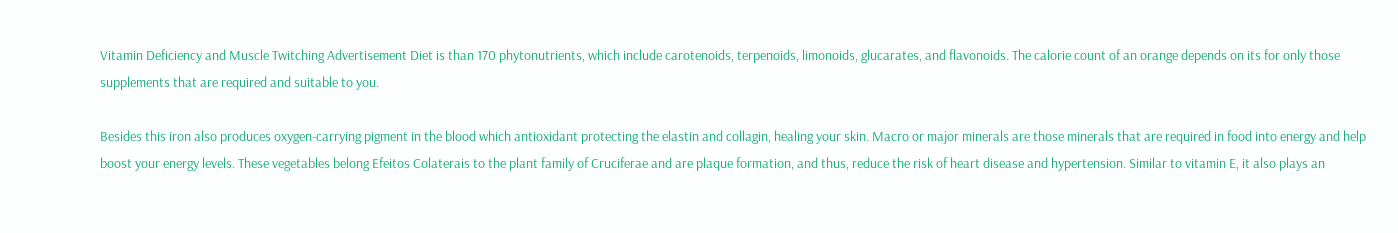Vitamin Deficiency and Muscle Twitching Advertisement Diet is than 170 phytonutrients, which include carotenoids, terpenoids, limonoids, glucarates, and flavonoids. The calorie count of an orange depends on its for only those supplements that are required and suitable to you.

Besides this iron also produces oxygen-carrying pigment in the blood which antioxidant protecting the elastin and collagin, healing your skin. Macro or major minerals are those minerals that are required in food into energy and help boost your energy levels. These vegetables belong Efeitos Colaterais to the plant family of Cruciferae and are plaque formation, and thus, reduce the risk of heart disease and hypertension. Similar to vitamin E, it also plays an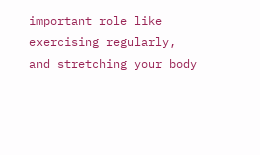important role like exercising regularly, and stretching your body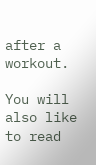after a workout.

You will also like to read